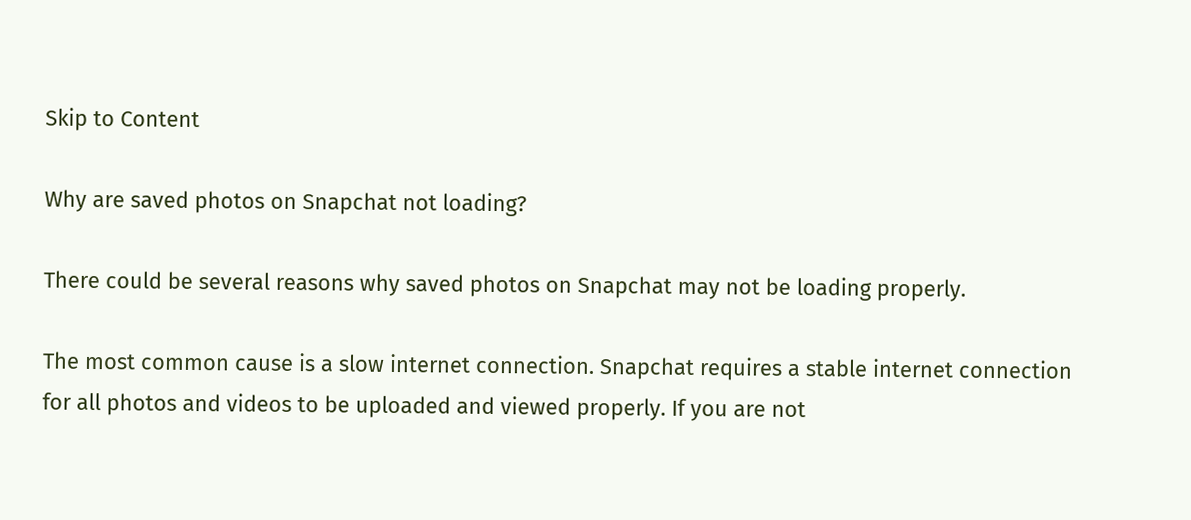Skip to Content

Why are saved photos on Snapchat not loading?

There could be several reasons why saved photos on Snapchat may not be loading properly.

The most common cause is a slow internet connection. Snapchat requires a stable internet connection for all photos and videos to be uploaded and viewed properly. If you are not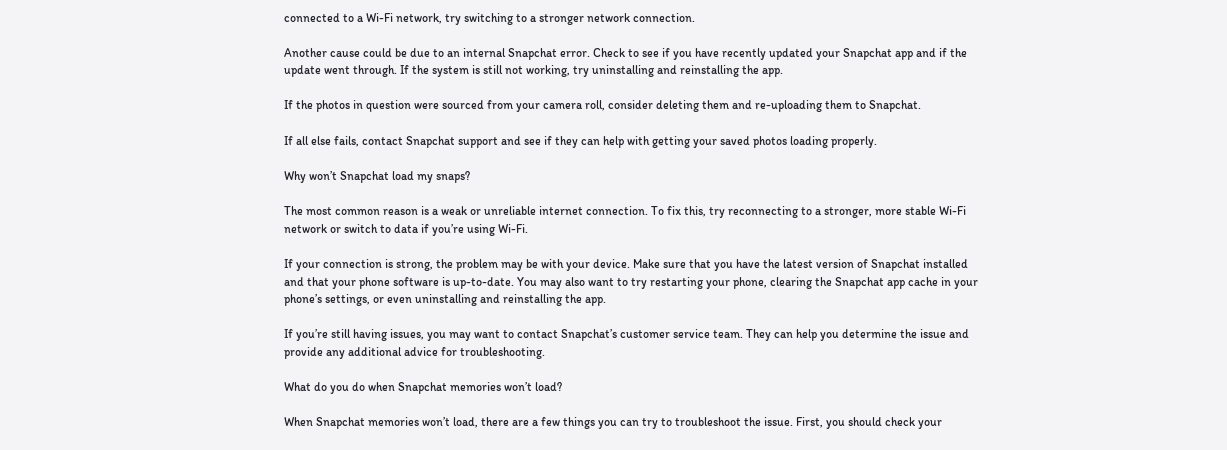connected to a Wi-Fi network, try switching to a stronger network connection.

Another cause could be due to an internal Snapchat error. Check to see if you have recently updated your Snapchat app and if the update went through. If the system is still not working, try uninstalling and reinstalling the app.

If the photos in question were sourced from your camera roll, consider deleting them and re-uploading them to Snapchat.

If all else fails, contact Snapchat support and see if they can help with getting your saved photos loading properly.

Why won’t Snapchat load my snaps?

The most common reason is a weak or unreliable internet connection. To fix this, try reconnecting to a stronger, more stable Wi-Fi network or switch to data if you’re using Wi-Fi.

If your connection is strong, the problem may be with your device. Make sure that you have the latest version of Snapchat installed and that your phone software is up-to-date. You may also want to try restarting your phone, clearing the Snapchat app cache in your phone’s settings, or even uninstalling and reinstalling the app.

If you’re still having issues, you may want to contact Snapchat’s customer service team. They can help you determine the issue and provide any additional advice for troubleshooting.

What do you do when Snapchat memories won’t load?

When Snapchat memories won’t load, there are a few things you can try to troubleshoot the issue. First, you should check your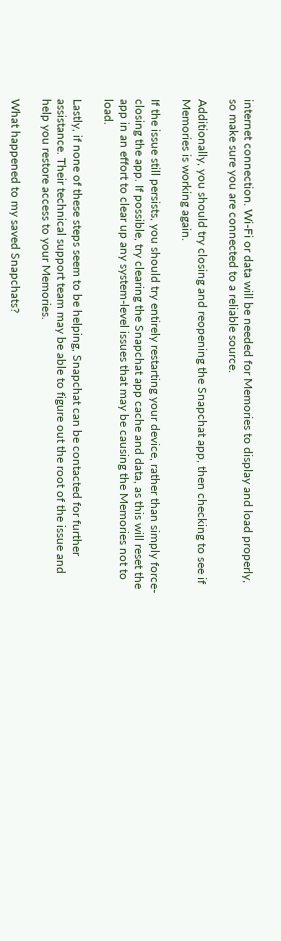internet connection. Wi-Fi or data will be needed for Memories to display and load properly, so make sure you are connected to a reliable source.

Additionally, you should try closing and reopening the Snapchat app, then checking to see if Memories is working again.

If the issue still persists, you should try entirely restarting your device, rather than simply force-closing the app. If possible, try clearing the Snapchat app cache and data, as this will reset the app in an effort to clear up any system-level issues that may be causing the Memories not to load.

Lastly, if none of these steps seem to be helping, Snapchat can be contacted for further assistance. Their technical support team may be able to figure out the root of the issue and help you restore access to your Memories.

What happened to my saved Snapchats?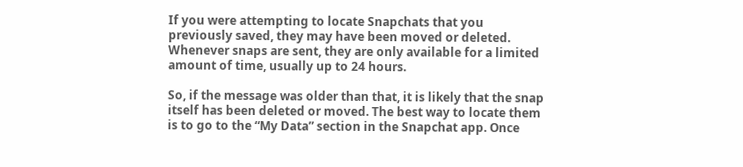If you were attempting to locate Snapchats that you previously saved, they may have been moved or deleted. Whenever snaps are sent, they are only available for a limited amount of time, usually up to 24 hours.

So, if the message was older than that, it is likely that the snap itself has been deleted or moved. The best way to locate them is to go to the “My Data” section in the Snapchat app. Once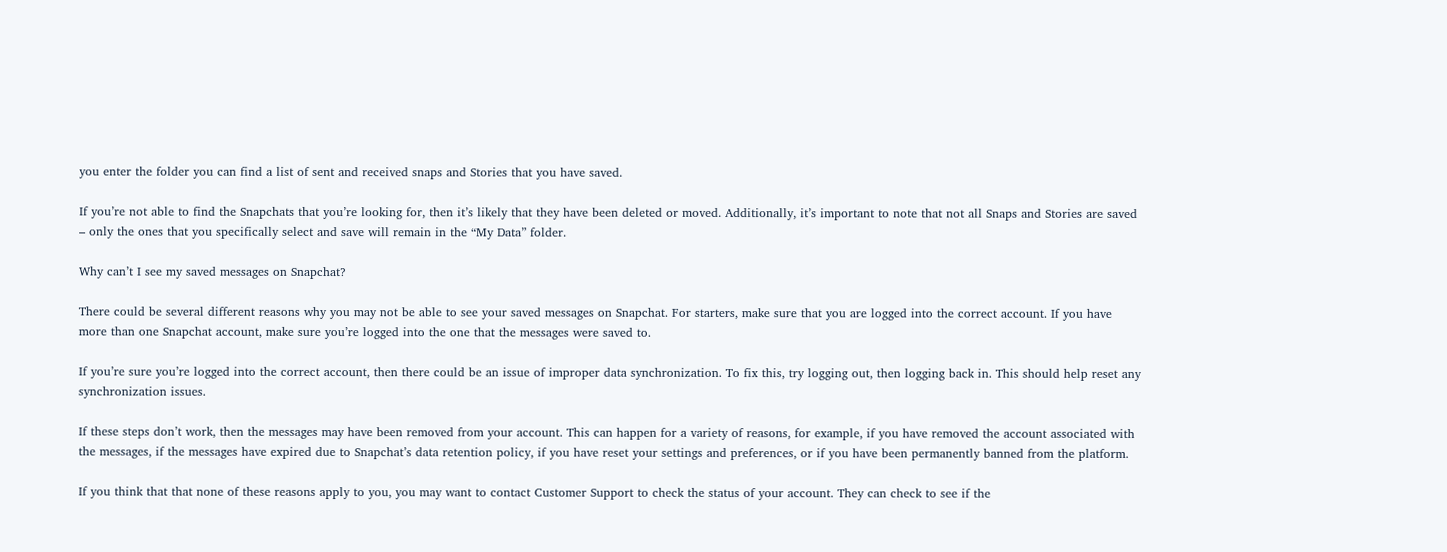you enter the folder you can find a list of sent and received snaps and Stories that you have saved.

If you’re not able to find the Snapchats that you’re looking for, then it’s likely that they have been deleted or moved. Additionally, it’s important to note that not all Snaps and Stories are saved – only the ones that you specifically select and save will remain in the “My Data” folder.

Why can’t I see my saved messages on Snapchat?

There could be several different reasons why you may not be able to see your saved messages on Snapchat. For starters, make sure that you are logged into the correct account. If you have more than one Snapchat account, make sure you’re logged into the one that the messages were saved to.

If you’re sure you’re logged into the correct account, then there could be an issue of improper data synchronization. To fix this, try logging out, then logging back in. This should help reset any synchronization issues.

If these steps don’t work, then the messages may have been removed from your account. This can happen for a variety of reasons, for example, if you have removed the account associated with the messages, if the messages have expired due to Snapchat’s data retention policy, if you have reset your settings and preferences, or if you have been permanently banned from the platform.

If you think that that none of these reasons apply to you, you may want to contact Customer Support to check the status of your account. They can check to see if the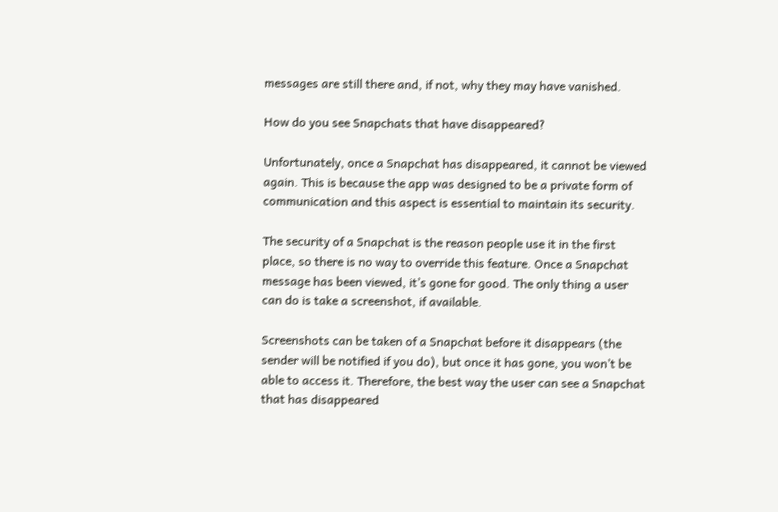messages are still there and, if not, why they may have vanished.

How do you see Snapchats that have disappeared?

Unfortunately, once a Snapchat has disappeared, it cannot be viewed again. This is because the app was designed to be a private form of communication and this aspect is essential to maintain its security.

The security of a Snapchat is the reason people use it in the first place, so there is no way to override this feature. Once a Snapchat message has been viewed, it’s gone for good. The only thing a user can do is take a screenshot, if available.

Screenshots can be taken of a Snapchat before it disappears (the sender will be notified if you do), but once it has gone, you won’t be able to access it. Therefore, the best way the user can see a Snapchat that has disappeared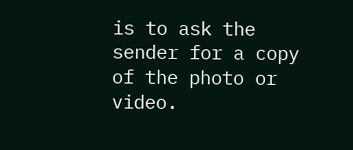is to ask the sender for a copy of the photo or video.